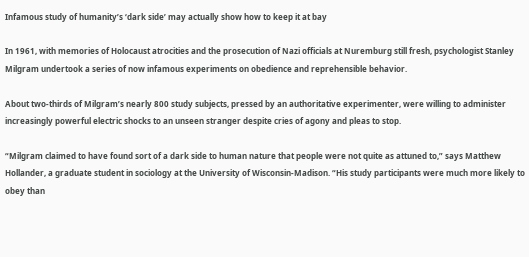Infamous study of humanity’s ‘dark side’ may actually show how to keep it at bay

In 1961, with memories of Holocaust atrocities and the prosecution of Nazi officials at Nuremburg still fresh, psychologist Stanley Milgram undertook a series of now infamous experiments on obedience and reprehensible behavior.

About two-thirds of Milgram’s nearly 800 study subjects, pressed by an authoritative experimenter, were willing to administer increasingly powerful electric shocks to an unseen stranger despite cries of agony and pleas to stop.

“Milgram claimed to have found sort of a dark side to human nature that people were not quite as attuned to,” says Matthew Hollander, a graduate student in sociology at the University of Wisconsin-Madison. “His study participants were much more likely to obey than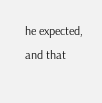he expected, and that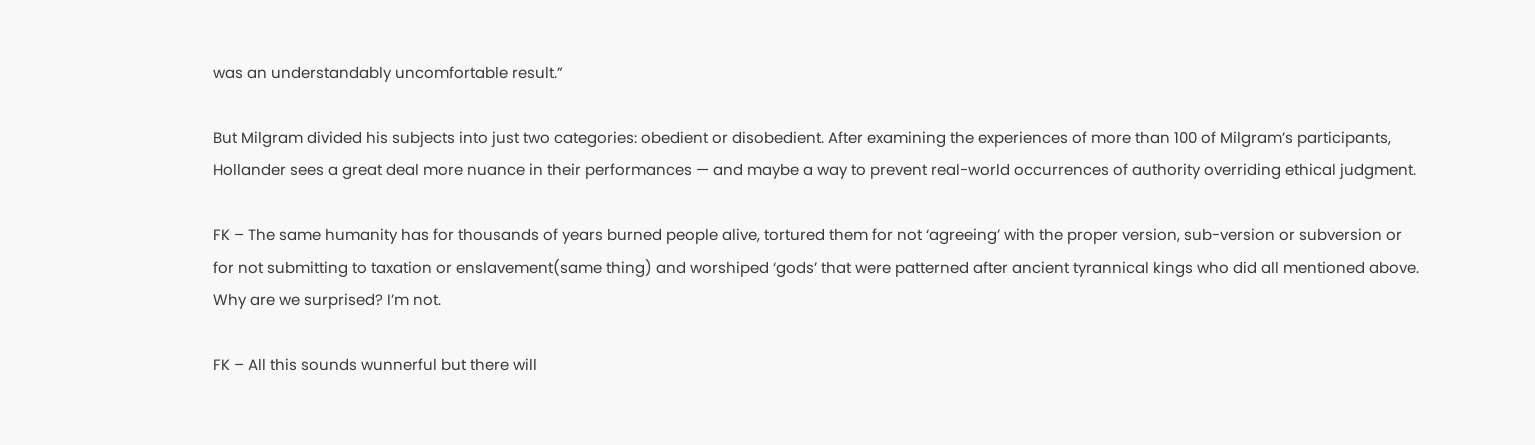was an understandably uncomfortable result.”

But Milgram divided his subjects into just two categories: obedient or disobedient. After examining the experiences of more than 100 of Milgram’s participants, Hollander sees a great deal more nuance in their performances — and maybe a way to prevent real-world occurrences of authority overriding ethical judgment.

FK – The same humanity has for thousands of years burned people alive, tortured them for not ‘agreeing’ with the proper version, sub-version or subversion or for not submitting to taxation or enslavement(same thing) and worshiped ‘gods’ that were patterned after ancient tyrannical kings who did all mentioned above. Why are we surprised? I’m not.

FK – All this sounds wunnerful but there will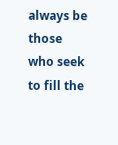always be those who seek to fill the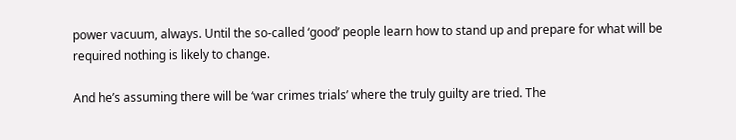power vacuum, always. Until the so-called ‘good’ people learn how to stand up and prepare for what will be required nothing is likely to change.

And he’s assuming there will be ‘war crimes trials’ where the truly guilty are tried. The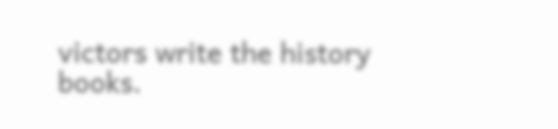victors write the history books.